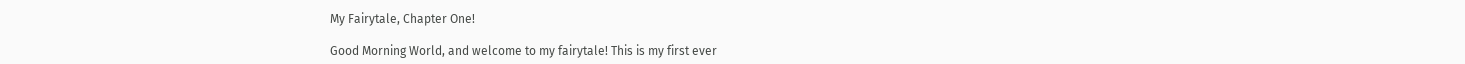My Fairytale, Chapter One!

Good Morning World, and welcome to my fairytale! This is my first ever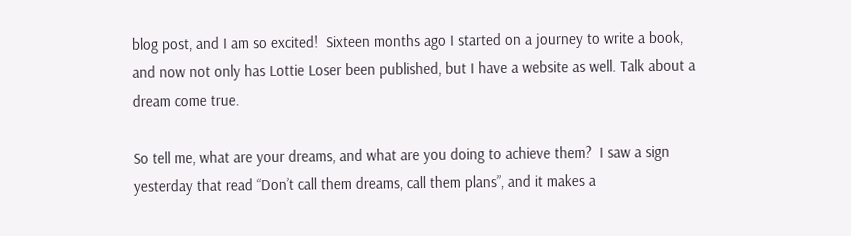blog post, and I am so excited!  Sixteen months ago I started on a journey to write a book, and now not only has Lottie Loser been published, but I have a website as well. Talk about a dream come true.

So tell me, what are your dreams, and what are you doing to achieve them?  I saw a sign yesterday that read “Don’t call them dreams, call them plans”, and it makes a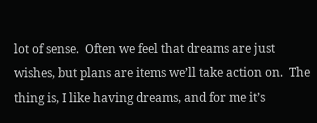lot of sense.  Often we feel that dreams are just wishes, but plans are items we’ll take action on.  The thing is, I like having dreams, and for me it’s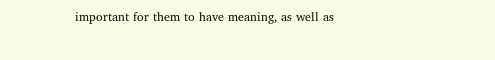important for them to have meaning, as well as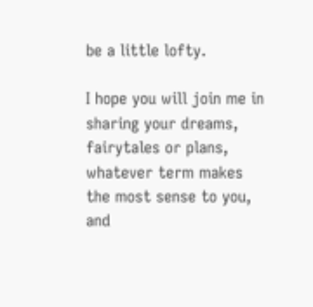be a little lofty.

I hope you will join me in sharing your dreams, fairytales or plans, whatever term makes the most sense to you, and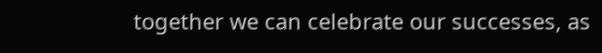together we can celebrate our successes, as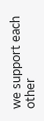we support each other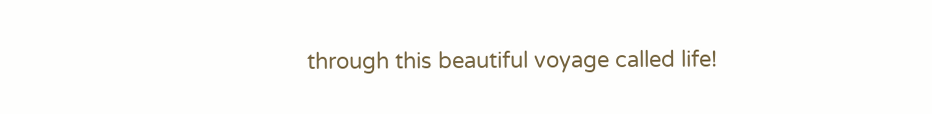through this beautiful voyage called life!